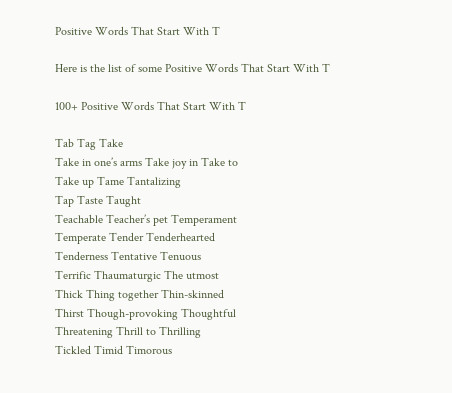Positive Words That Start With T

Here is the list of some Positive Words That Start With T

100+ Positive Words That Start With T

Tab Tag Take
Take in one’s arms Take joy in Take to
Take up Tame Tantalizing
Tap Taste Taught
Teachable Teacher’s pet Temperament
Temperate Tender Tenderhearted
Tenderness Tentative Tenuous
Terrific Thaumaturgic The utmost
Thick Thing together Thin-skinned
Thirst Though-provoking Thoughtful
Threatening Thrill to Thrilling
Tickled Timid Timorous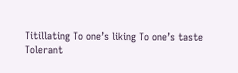Titillating To one’s liking To one’s taste
Tolerant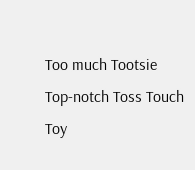Too much Tootsie
Top-notch Toss Touch
Toy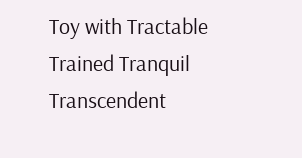Toy with Tractable
Trained Tranquil Transcendent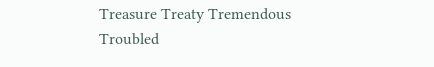Treasure Treaty Tremendous
Troubled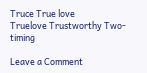Truce True love
Truelove Trustworthy Two-timing

Leave a Comment